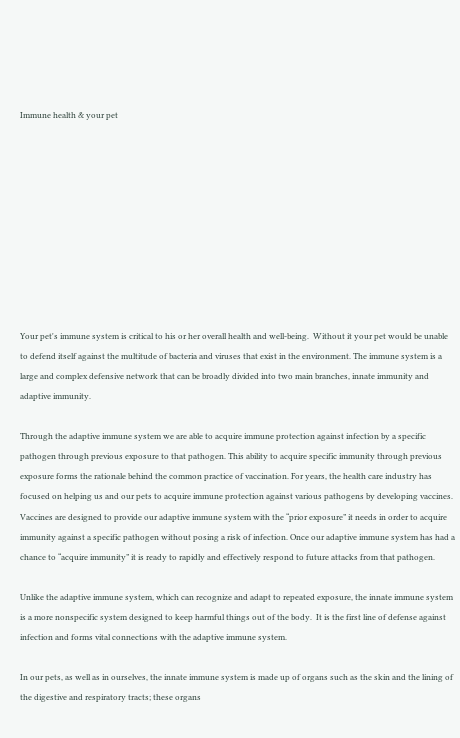Immune health & your pet










Your pet's immune system is critical to his or her overall health and well-being.  Without it your pet would be unable to defend itself against the multitude of bacteria and viruses that exist in the environment. The immune system is a large and complex defensive network that can be broadly divided into two main branches, innate immunity and adaptive immunity.

Through the adaptive immune system we are able to acquire immune protection against infection by a specific pathogen through previous exposure to that pathogen. This ability to acquire specific immunity through previous exposure forms the rationale behind the common practice of vaccination. For years, the health care industry has focused on helping us and our pets to acquire immune protection against various pathogens by developing vaccines. Vaccines are designed to provide our adaptive immune system with the “prior exposure” it needs in order to acquire immunity against a specific pathogen without posing a risk of infection. Once our adaptive immune system has had a chance to “acquire immunity” it is ready to rapidly and effectively respond to future attacks from that pathogen.

Unlike the adaptive immune system, which can recognize and adapt to repeated exposure, the innate immune system is a more nonspecific system designed to keep harmful things out of the body.  It is the first line of defense against infection and forms vital connections with the adaptive immune system.

In our pets, as well as in ourselves, the innate immune system is made up of organs such as the skin and the lining of the digestive and respiratory tracts; these organs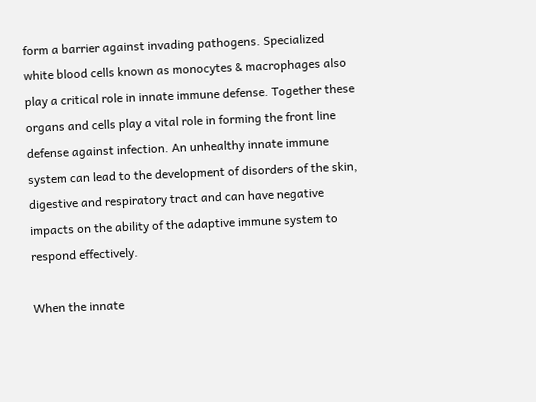form a barrier against invading pathogens. Specialized white blood cells known as monocytes & macrophages also play a critical role in innate immune defense. Together these organs and cells play a vital role in forming the front line defense against infection. An unhealthy innate immune system can lead to the development of disorders of the skin, digestive and respiratory tract and can have negative impacts on the ability of the adaptive immune system to respond effectively.

When the innate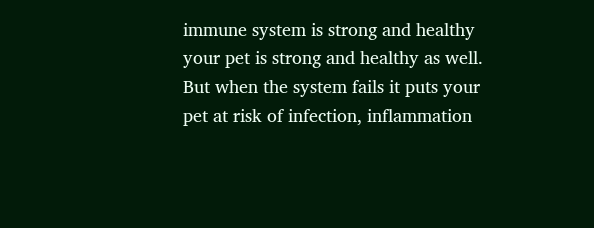immune system is strong and healthy your pet is strong and healthy as well.  But when the system fails it puts your pet at risk of infection, inflammation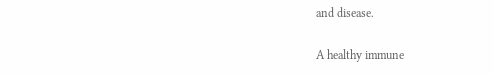and disease.

A healthy immune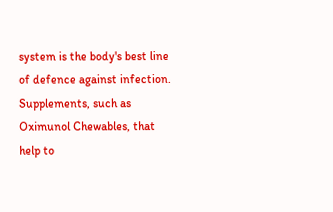system is the body's best line of defence against infection. Supplements, such as Oximunol Chewables, that help to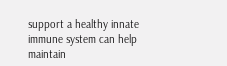support a healthy innate immune system can help maintain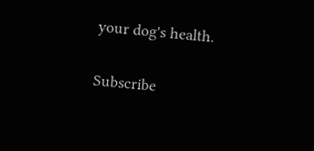your dog's health.

Subscribe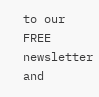to our FREE newsletter and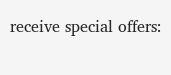receive special offers: